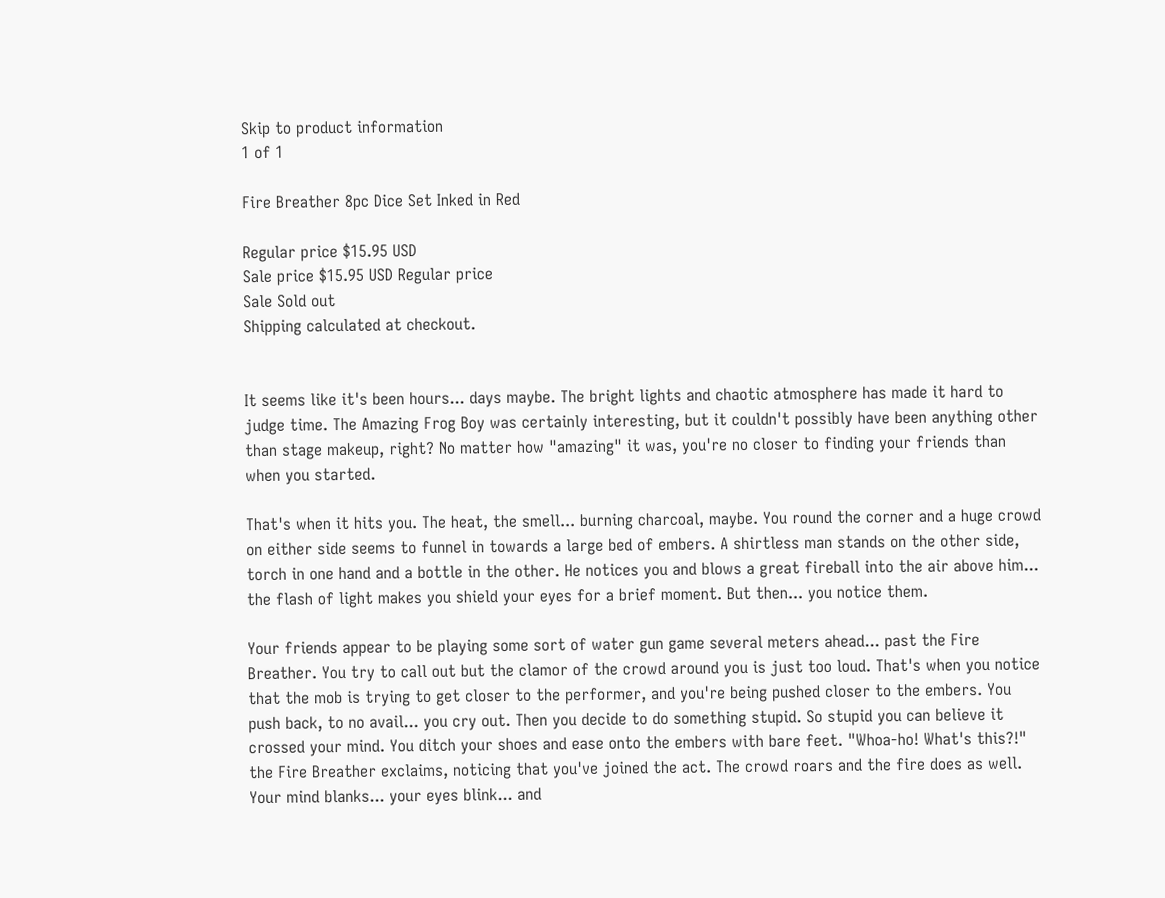Skip to product information
1 of 1

Fire Breather 8pc Dice Set Inked in Red

Regular price $15.95 USD
Sale price $15.95 USD Regular price
Sale Sold out
Shipping calculated at checkout.


It seems like it's been hours... days maybe. The bright lights and chaotic atmosphere has made it hard to judge time. The Amazing Frog Boy was certainly interesting, but it couldn't possibly have been anything other than stage makeup, right? No matter how "amazing" it was, you're no closer to finding your friends than when you started.

That's when it hits you. The heat, the smell... burning charcoal, maybe. You round the corner and a huge crowd on either side seems to funnel in towards a large bed of embers. A shirtless man stands on the other side, torch in one hand and a bottle in the other. He notices you and blows a great fireball into the air above him... the flash of light makes you shield your eyes for a brief moment. But then... you notice them.

Your friends appear to be playing some sort of water gun game several meters ahead... past the Fire Breather. You try to call out but the clamor of the crowd around you is just too loud. That's when you notice that the mob is trying to get closer to the performer, and you're being pushed closer to the embers. You push back, to no avail... you cry out. Then you decide to do something stupid. So stupid you can believe it crossed your mind. You ditch your shoes and ease onto the embers with bare feet. "Whoa-ho! What's this?!" the Fire Breather exclaims, noticing that you've joined the act. The crowd roars and the fire does as well. Your mind blanks... your eyes blink... and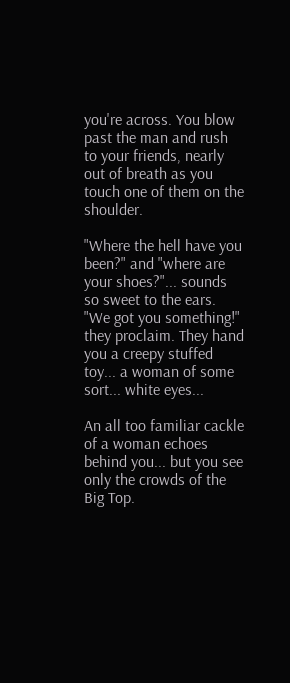you're across. You blow past the man and rush to your friends, nearly out of breath as you touch one of them on the shoulder.

"Where the hell have you been?" and "where are your shoes?"... sounds so sweet to the ears. "We got you something!" they proclaim. They hand you a creepy stuffed toy... a woman of some sort... white eyes...

An all too familiar cackle of a woman echoes behind you... but you see only the crowds of the Big Top.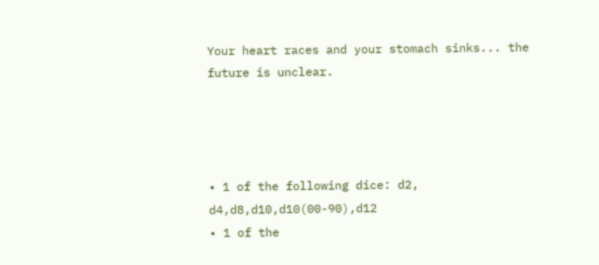Your heart races and your stomach sinks... the future is unclear.




• 1 of the following dice: d2, d4,d8,d10,d10(00-90),d12
• 1 of the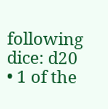following dice: d20
• 1 of the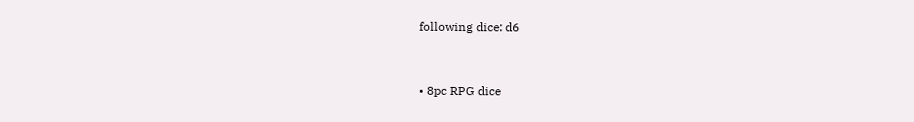following dice: d6


• 8pc RPG dice